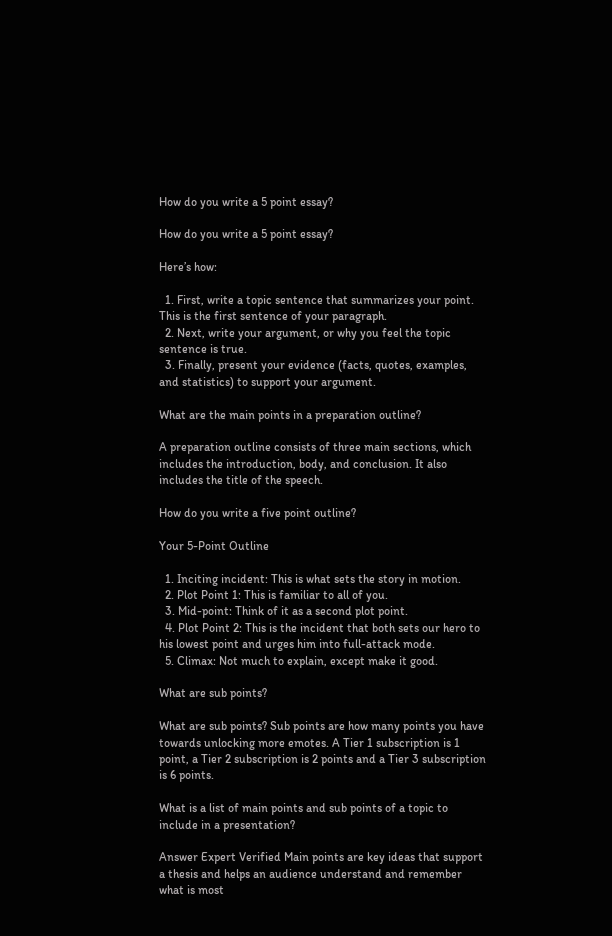How do you write a 5 point essay?

How do you write a 5 point essay?

Here’s how:

  1. First, write a topic sentence that summarizes your point. This is the first sentence of your paragraph.
  2. Next, write your argument, or why you feel the topic sentence is true.
  3. Finally, present your evidence (facts, quotes, examples, and statistics) to support your argument.

What are the main points in a preparation outline?

A preparation outline consists of three main sections, which includes the introduction, body, and conclusion. It also includes the title of the speech.

How do you write a five point outline?

Your 5-Point Outline

  1. Inciting incident: This is what sets the story in motion.
  2. Plot Point 1: This is familiar to all of you.
  3. Mid-point: Think of it as a second plot point.
  4. Plot Point 2: This is the incident that both sets our hero to his lowest point and urges him into full-attack mode.
  5. Climax: Not much to explain, except make it good.

What are sub points?

What are sub points? Sub points are how many points you have towards unlocking more emotes. A Tier 1 subscription is 1 point, a Tier 2 subscription is 2 points and a Tier 3 subscription is 6 points.

What is a list of main points and sub points of a topic to include in a presentation?

Answer Expert Verified Main points are key ideas that support a thesis and helps an audience understand and remember what is most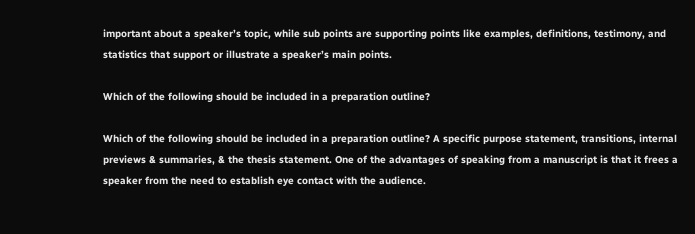important about a speaker’s topic, while sub points are supporting points like examples, definitions, testimony, and statistics that support or illustrate a speaker’s main points.

Which of the following should be included in a preparation outline?

Which of the following should be included in a preparation outline? A specific purpose statement, transitions, internal previews & summaries, & the thesis statement. One of the advantages of speaking from a manuscript is that it frees a speaker from the need to establish eye contact with the audience.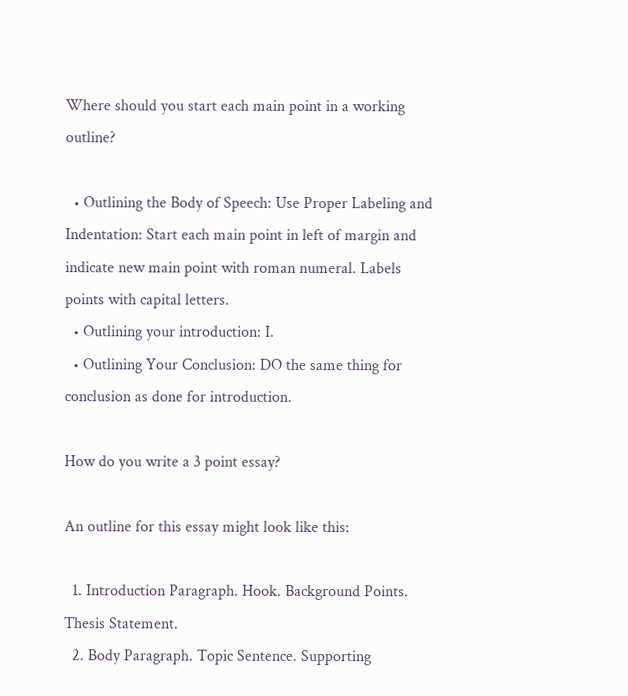Where should you start each main point in a working outline?

  • Outlining the Body of Speech: Use Proper Labeling and Indentation: Start each main point in left of margin and indicate new main point with roman numeral. Labels points with capital letters.
  • Outlining your introduction: I.
  • Outlining Your Conclusion: DO the same thing for conclusion as done for introduction.

How do you write a 3 point essay?

An outline for this essay might look like this:

  1. Introduction Paragraph. Hook. Background Points. Thesis Statement.
  2. Body Paragraph. Topic Sentence. Supporting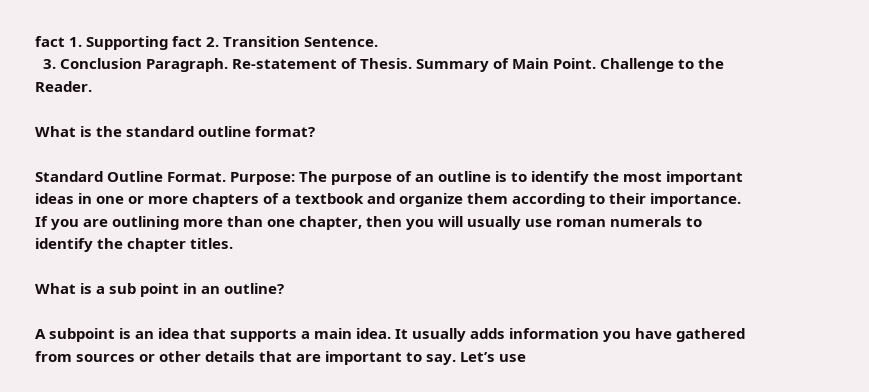fact 1. Supporting fact 2. Transition Sentence.
  3. Conclusion Paragraph. Re-statement of Thesis. Summary of Main Point. Challenge to the Reader.

What is the standard outline format?

Standard Outline Format. Purpose: The purpose of an outline is to identify the most important ideas in one or more chapters of a textbook and organize them according to their importance. If you are outlining more than one chapter, then you will usually use roman numerals to identify the chapter titles.

What is a sub point in an outline?

A subpoint is an idea that supports a main idea. It usually adds information you have gathered from sources or other details that are important to say. Let’s use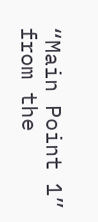“Main Point 1” from the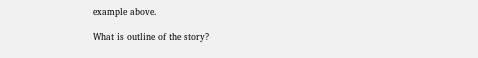example above.

What is outline of the story?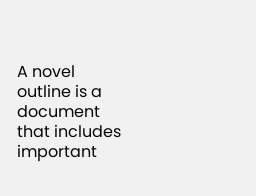A novel outline is a document that includes important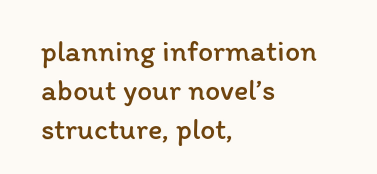planning information about your novel’s structure, plot,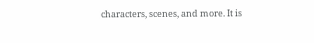characters, scenes, and more. It is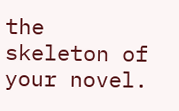the skeleton of your novel.